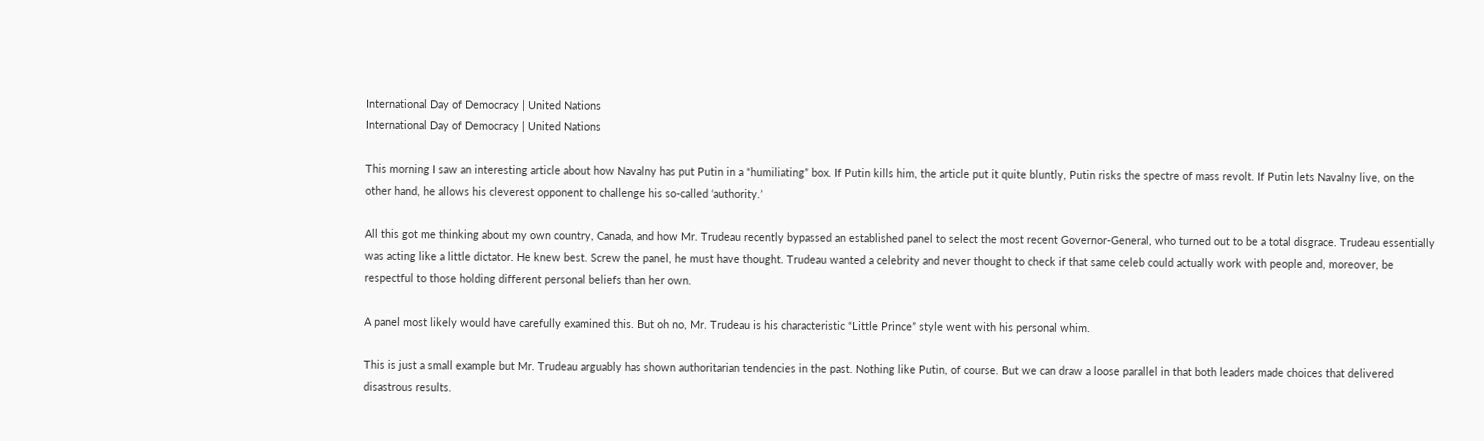International Day of Democracy | United Nations
International Day of Democracy | United Nations

This morning I saw an interesting article about how Navalny has put Putin in a “humiliating” box. If Putin kills him, the article put it quite bluntly, Putin risks the spectre of mass revolt. If Putin lets Navalny live, on the other hand, he allows his cleverest opponent to challenge his so-called ‘authority.’

All this got me thinking about my own country, Canada, and how Mr. Trudeau recently bypassed an established panel to select the most recent Governor-General, who turned out to be a total disgrace. Trudeau essentially was acting like a little dictator. He knew best. Screw the panel, he must have thought. Trudeau wanted a celebrity and never thought to check if that same celeb could actually work with people and, moreover, be respectful to those holding different personal beliefs than her own.

A panel most likely would have carefully examined this. But oh no, Mr. Trudeau is his characteristic “Little Prince” style went with his personal whim.

This is just a small example but Mr. Trudeau arguably has shown authoritarian tendencies in the past. Nothing like Putin, of course. But we can draw a loose parallel in that both leaders made choices that delivered disastrous results.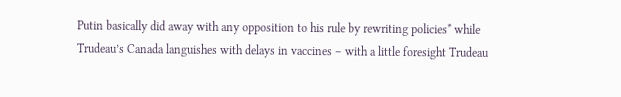Putin basically did away with any opposition to his rule by rewriting policies* while Trudeau’s Canada languishes with delays in vaccines – with a little foresight Trudeau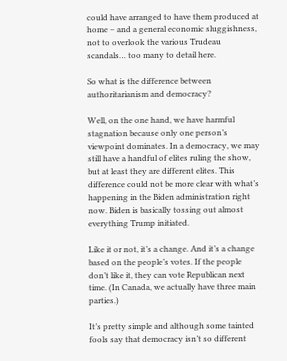could have arranged to have them produced at home – and a general economic sluggishness, not to overlook the various Trudeau scandals… too many to detail here.

So what is the difference between authoritarianism and democracy?

Well, on the one hand, we have harmful stagnation because only one person’s viewpoint dominates. In a democracy, we may still have a handful of elites ruling the show, but at least they are different elites. This difference could not be more clear with what’s happening in the Biden administration right now. Biden is basically tossing out almost everything Trump initiated.

Like it or not, it’s a change. And it’s a change based on the people’s votes. If the people don’t like it, they can vote Republican next time. (In Canada, we actually have three main parties.)

It’s pretty simple and although some tainted fools say that democracy isn’t so different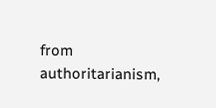from authoritarianism,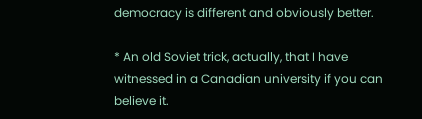democracy is different and obviously better.

* An old Soviet trick, actually, that I have witnessed in a Canadian university if you can believe it.